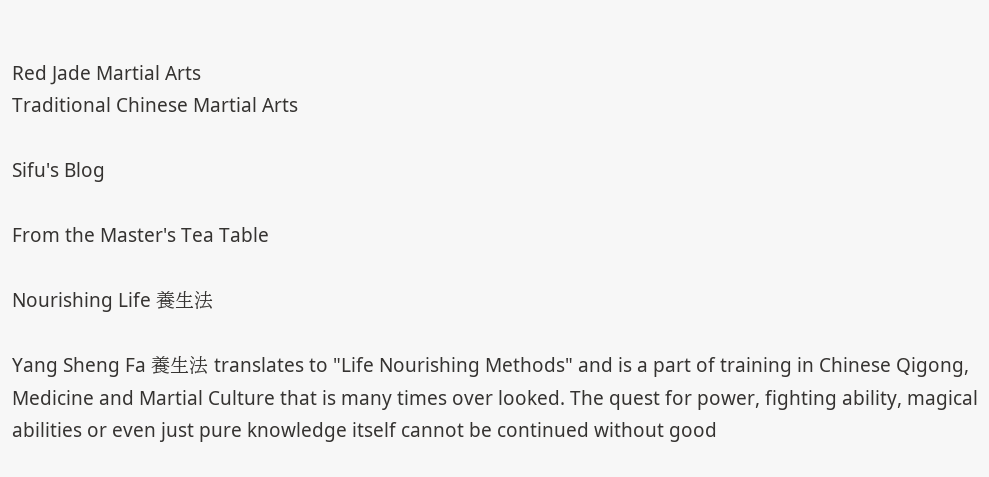Red Jade Martial Arts
Traditional Chinese Martial Arts

Sifu's Blog

From the Master's Tea Table

Nourishing Life 養生法

Yang Sheng Fa 養生法 translates to "Life Nourishing Methods" and is a part of training in Chinese Qigong, Medicine and Martial Culture that is many times over looked. The quest for power, fighting ability, magical abilities or even just pure knowledge itself cannot be continued without good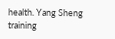health. Yang Sheng training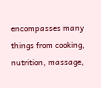encompasses many things from cooking, nutrition, massage,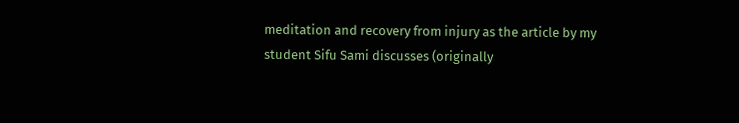meditation and recovery from injury as the article by my student Sifu Sami discusses (originally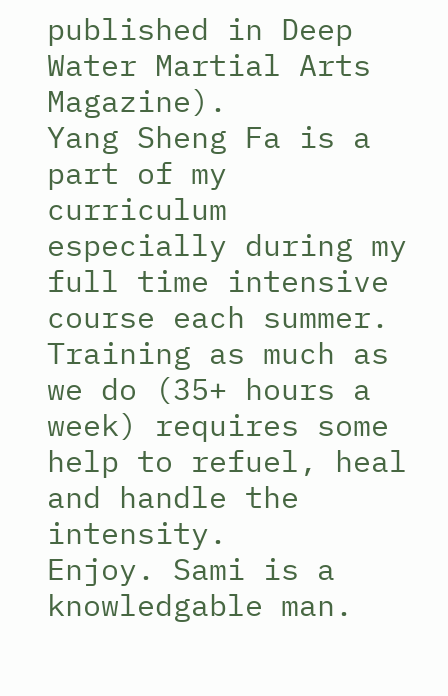published in Deep Water Martial Arts Magazine).
Yang Sheng Fa is a part of my curriculum especially during my full time intensive course each summer. Training as much as we do (35+ hours a week) requires some help to refuel, heal and handle the intensity.
Enjoy. Sami is a knowledgable man.